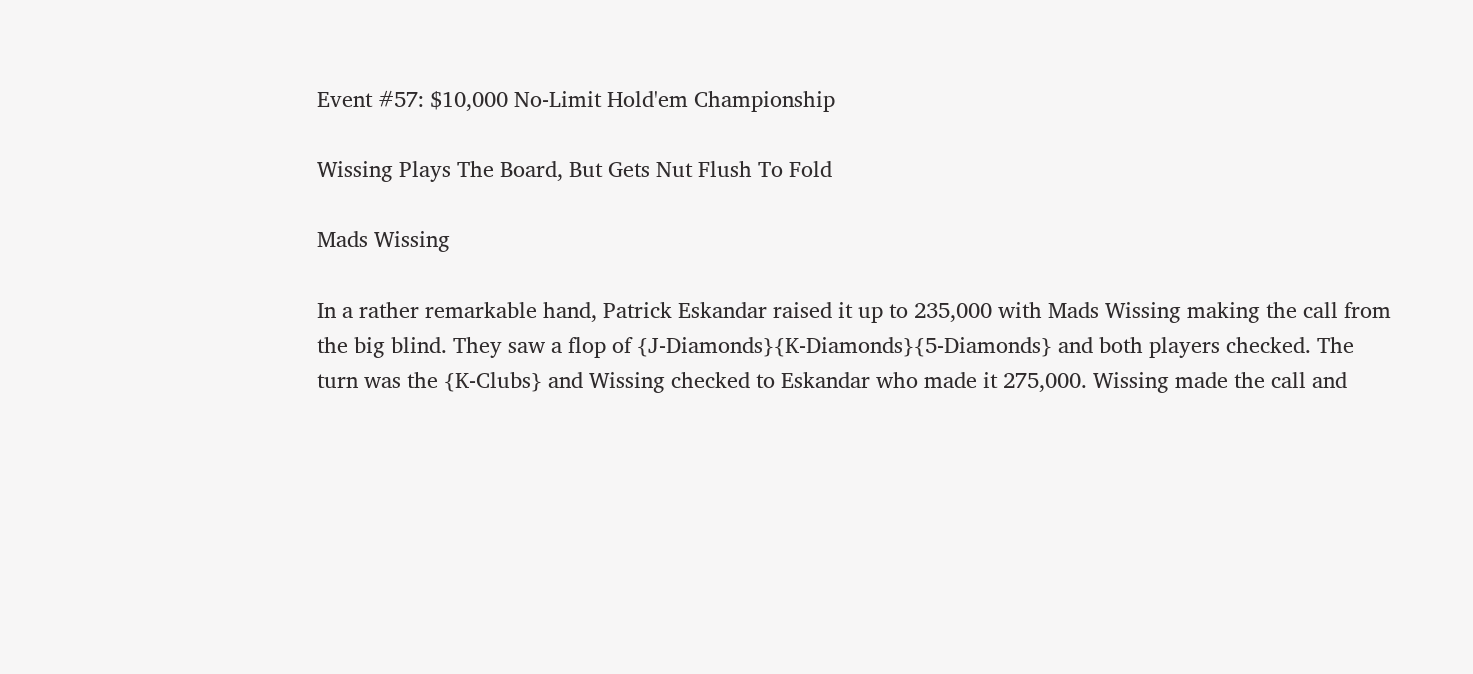Event #57: $10,000 No-Limit Hold'em Championship

Wissing Plays The Board, But Gets Nut Flush To Fold

Mads Wissing

In a rather remarkable hand, Patrick Eskandar raised it up to 235,000 with Mads Wissing making the call from the big blind. They saw a flop of {J-Diamonds}{K-Diamonds}{5-Diamonds} and both players checked. The turn was the {K-Clubs} and Wissing checked to Eskandar who made it 275,000. Wissing made the call and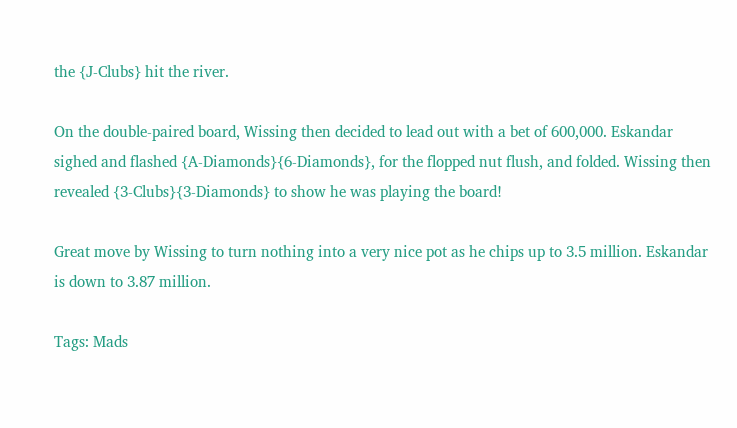the {J-Clubs} hit the river.

On the double-paired board, Wissing then decided to lead out with a bet of 600,000. Eskandar sighed and flashed {A-Diamonds}{6-Diamonds}, for the flopped nut flush, and folded. Wissing then revealed {3-Clubs}{3-Diamonds} to show he was playing the board!

Great move by Wissing to turn nothing into a very nice pot as he chips up to 3.5 million. Eskandar is down to 3.87 million.

Tags: Mads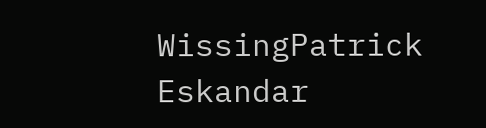WissingPatrick Eskandar